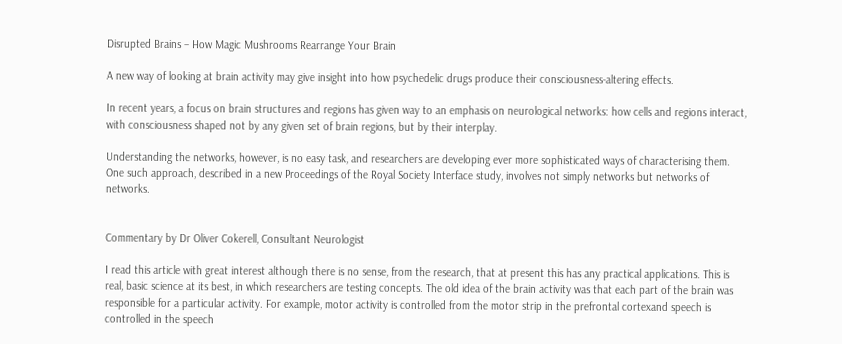Disrupted Brains – How Magic Mushrooms Rearrange Your Brain

A new way of looking at brain activity may give insight into how psychedelic drugs produce their consciousness-altering effects.

In recent years, a focus on brain structures and regions has given way to an emphasis on neurological networks: how cells and regions interact, with consciousness shaped not by any given set of brain regions, but by their interplay.

Understanding the networks, however, is no easy task, and researchers are developing ever more sophisticated ways of characterising them. One such approach, described in a new Proceedings of the Royal Society Interface study, involves not simply networks but networks of networks.


Commentary by Dr Oliver Cokerell, Consultant Neurologist

I read this article with great interest although there is no sense, from the research, that at present this has any practical applications. This is real, basic science at its best, in which researchers are testing concepts. The old idea of the brain activity was that each part of the brain was responsible for a particular activity. For example, motor activity is controlled from the motor strip in the prefrontal cortexand speech is controlled in the speech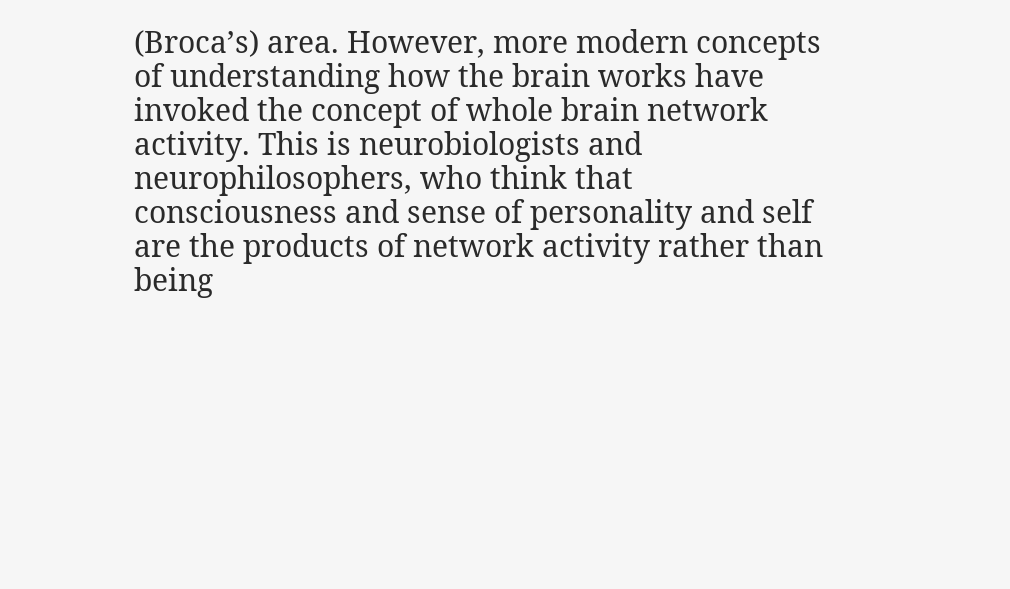(Broca’s) area. However, more modern concepts of understanding how the brain works have invoked the concept of whole brain network activity. This is neurobiologists and neurophilosophers, who think that consciousness and sense of personality and self are the products of network activity rather than being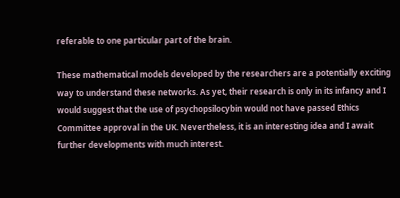referable to one particular part of the brain.

These mathematical models developed by the researchers are a potentially exciting way to understand these networks. As yet, their research is only in its infancy and I would suggest that the use of psychopsilocybin would not have passed Ethics Committee approval in the UK. Nevertheless, it is an interesting idea and I await further developments with much interest.